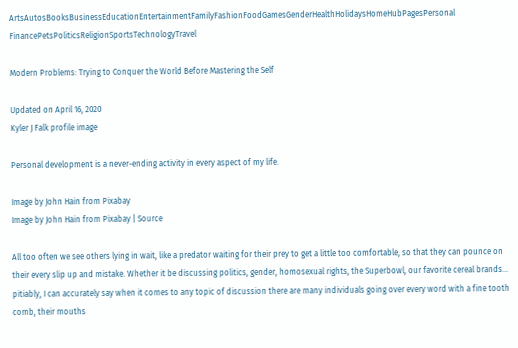ArtsAutosBooksBusinessEducationEntertainmentFamilyFashionFoodGamesGenderHealthHolidaysHomeHubPagesPersonal FinancePetsPoliticsReligionSportsTechnologyTravel

Modern Problems: Trying to Conquer the World Before Mastering the Self

Updated on April 16, 2020
Kyler J Falk profile image

Personal development is a never-ending activity in every aspect of my life.

Image by John Hain from Pixabay
Image by John Hain from Pixabay | Source

All too often we see others lying in wait, like a predator waiting for their prey to get a little too comfortable, so that they can pounce on their every slip up and mistake. Whether it be discussing politics, gender, homosexual rights, the Superbowl, our favorite cereal brands... pitiably, I can accurately say when it comes to any topic of discussion there are many individuals going over every word with a fine tooth comb, their mouths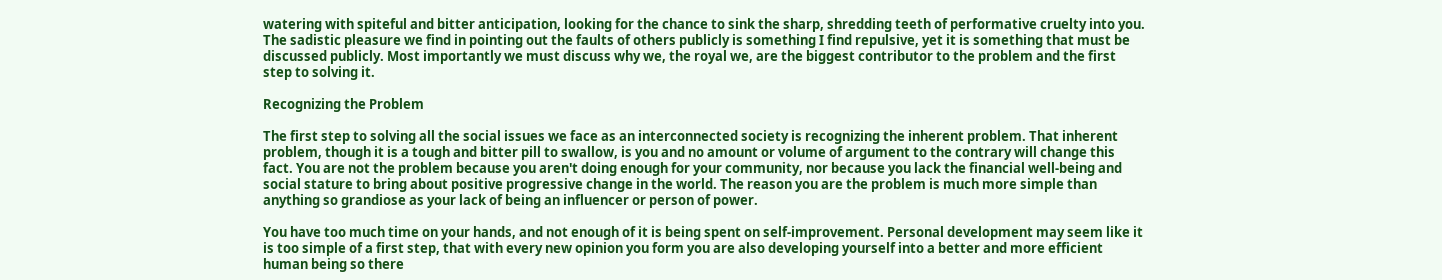watering with spiteful and bitter anticipation, looking for the chance to sink the sharp, shredding teeth of performative cruelty into you. The sadistic pleasure we find in pointing out the faults of others publicly is something I find repulsive, yet it is something that must be discussed publicly. Most importantly we must discuss why we, the royal we, are the biggest contributor to the problem and the first step to solving it.

Recognizing the Problem

The first step to solving all the social issues we face as an interconnected society is recognizing the inherent problem. That inherent problem, though it is a tough and bitter pill to swallow, is you and no amount or volume of argument to the contrary will change this fact. You are not the problem because you aren't doing enough for your community, nor because you lack the financial well-being and social stature to bring about positive progressive change in the world. The reason you are the problem is much more simple than anything so grandiose as your lack of being an influencer or person of power.

You have too much time on your hands, and not enough of it is being spent on self-improvement. Personal development may seem like it is too simple of a first step, that with every new opinion you form you are also developing yourself into a better and more efficient human being so there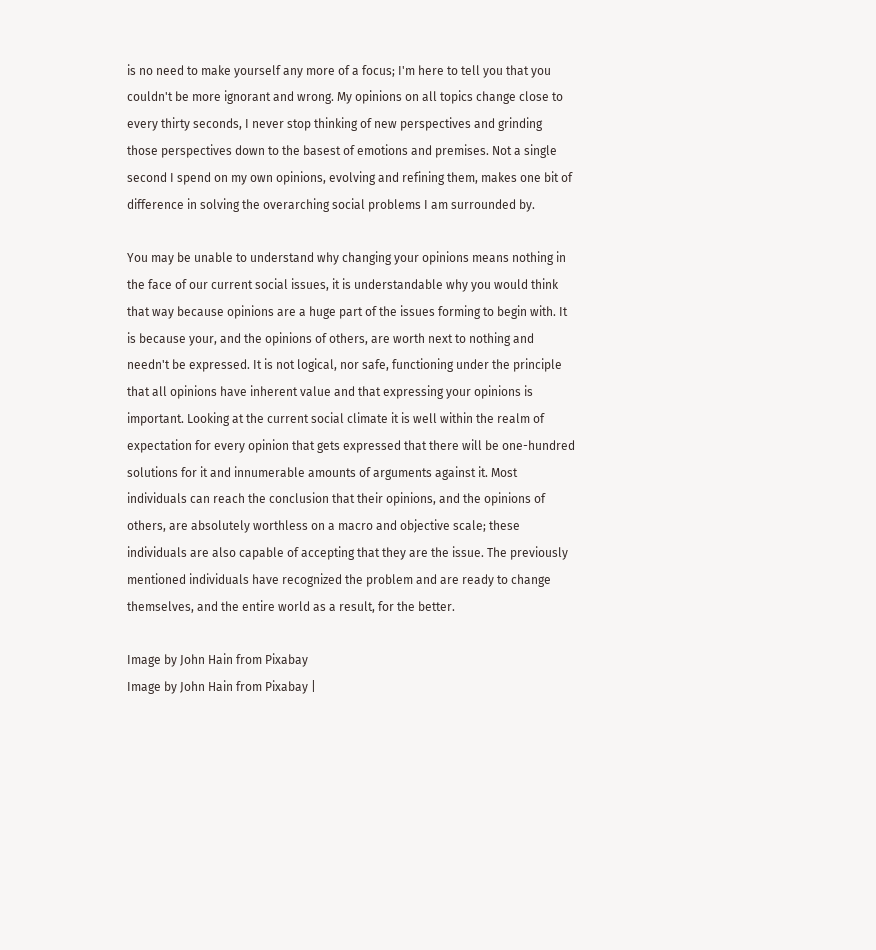is no need to make yourself any more of a focus; I'm here to tell you that you couldn't be more ignorant and wrong. My opinions on all topics change close to every thirty seconds, I never stop thinking of new perspectives and grinding those perspectives down to the basest of emotions and premises. Not a single second I spend on my own opinions, evolving and refining them, makes one bit of difference in solving the overarching social problems I am surrounded by.

You may be unable to understand why changing your opinions means nothing in the face of our current social issues, it is understandable why you would think that way because opinions are a huge part of the issues forming to begin with. It is because your, and the opinions of others, are worth next to nothing and needn't be expressed. It is not logical, nor safe, functioning under the principle that all opinions have inherent value and that expressing your opinions is important. Looking at the current social climate it is well within the realm of expectation for every opinion that gets expressed that there will be one-hundred solutions for it and innumerable amounts of arguments against it. Most individuals can reach the conclusion that their opinions, and the opinions of others, are absolutely worthless on a macro and objective scale; these individuals are also capable of accepting that they are the issue. The previously mentioned individuals have recognized the problem and are ready to change themselves, and the entire world as a result, for the better.

Image by John Hain from Pixabay
Image by John Hain from Pixabay |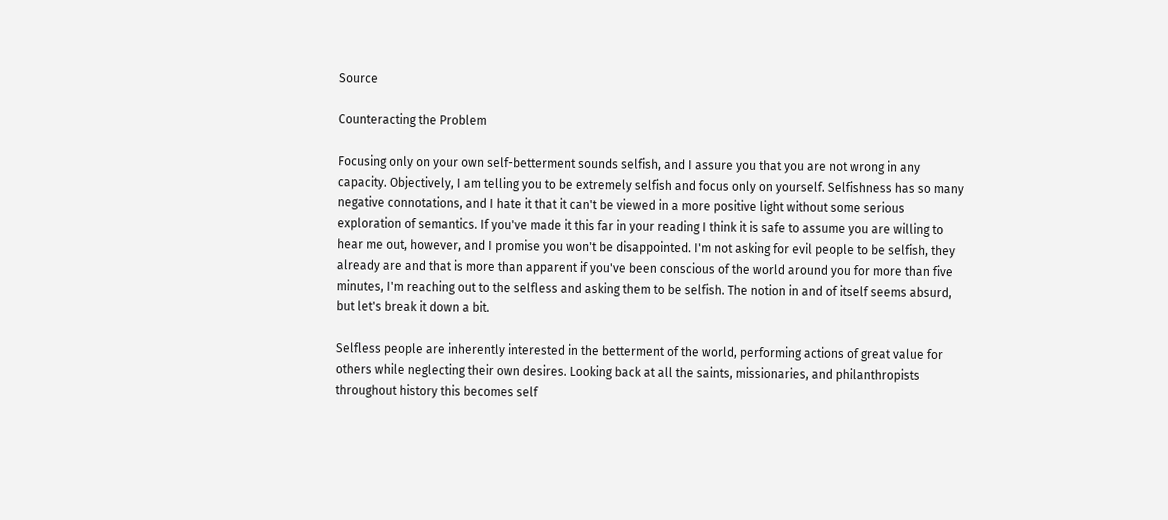Source

Counteracting the Problem

Focusing only on your own self-betterment sounds selfish, and I assure you that you are not wrong in any capacity. Objectively, I am telling you to be extremely selfish and focus only on yourself. Selfishness has so many negative connotations, and I hate it that it can't be viewed in a more positive light without some serious exploration of semantics. If you've made it this far in your reading I think it is safe to assume you are willing to hear me out, however, and I promise you won't be disappointed. I'm not asking for evil people to be selfish, they already are and that is more than apparent if you've been conscious of the world around you for more than five minutes, I'm reaching out to the selfless and asking them to be selfish. The notion in and of itself seems absurd, but let's break it down a bit.

Selfless people are inherently interested in the betterment of the world, performing actions of great value for others while neglecting their own desires. Looking back at all the saints, missionaries, and philanthropists throughout history this becomes self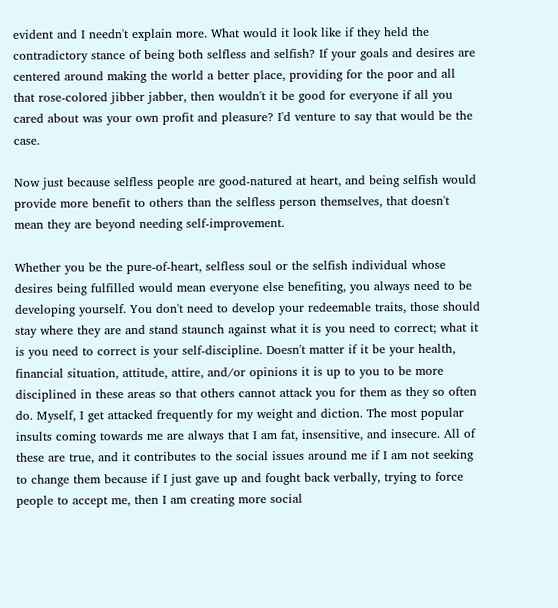evident and I needn't explain more. What would it look like if they held the contradictory stance of being both selfless and selfish? If your goals and desires are centered around making the world a better place, providing for the poor and all that rose-colored jibber jabber, then wouldn't it be good for everyone if all you cared about was your own profit and pleasure? I'd venture to say that would be the case.

Now just because selfless people are good-natured at heart, and being selfish would provide more benefit to others than the selfless person themselves, that doesn't mean they are beyond needing self-improvement.

Whether you be the pure-of-heart, selfless soul or the selfish individual whose desires being fulfilled would mean everyone else benefiting, you always need to be developing yourself. You don't need to develop your redeemable traits, those should stay where they are and stand staunch against what it is you need to correct; what it is you need to correct is your self-discipline. Doesn't matter if it be your health, financial situation, attitude, attire, and/or opinions it is up to you to be more disciplined in these areas so that others cannot attack you for them as they so often do. Myself, I get attacked frequently for my weight and diction. The most popular insults coming towards me are always that I am fat, insensitive, and insecure. All of these are true, and it contributes to the social issues around me if I am not seeking to change them because if I just gave up and fought back verbally, trying to force people to accept me, then I am creating more social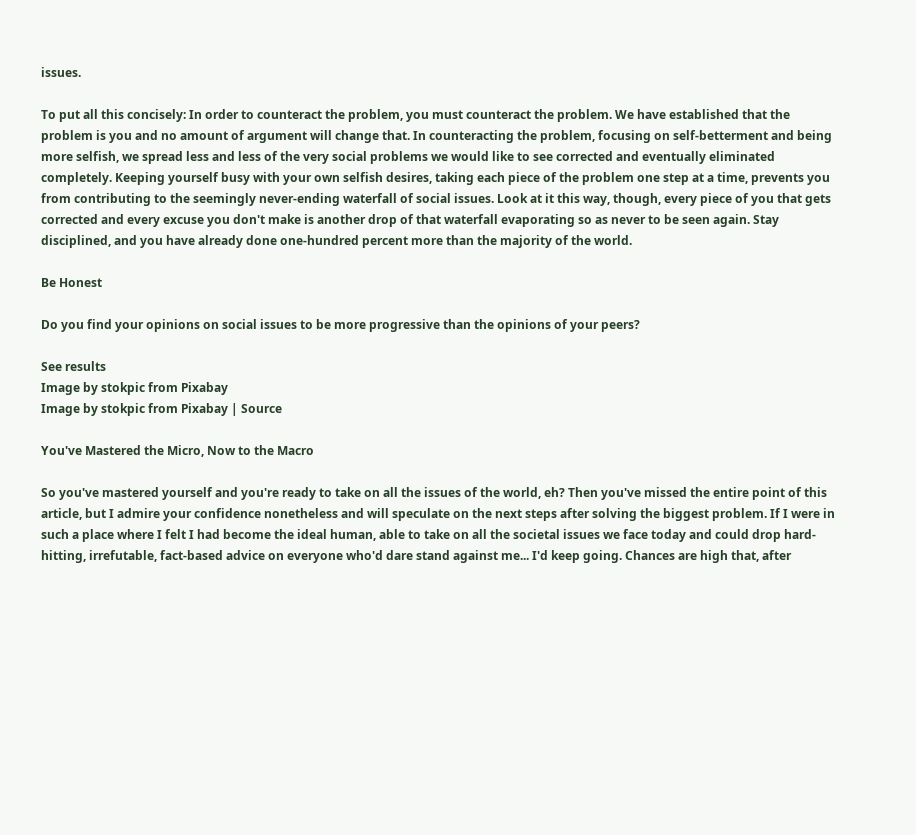issues.

To put all this concisely: In order to counteract the problem, you must counteract the problem. We have established that the problem is you and no amount of argument will change that. In counteracting the problem, focusing on self-betterment and being more selfish, we spread less and less of the very social problems we would like to see corrected and eventually eliminated completely. Keeping yourself busy with your own selfish desires, taking each piece of the problem one step at a time, prevents you from contributing to the seemingly never-ending waterfall of social issues. Look at it this way, though, every piece of you that gets corrected and every excuse you don't make is another drop of that waterfall evaporating so as never to be seen again. Stay disciplined, and you have already done one-hundred percent more than the majority of the world.

Be Honest

Do you find your opinions on social issues to be more progressive than the opinions of your peers?

See results
Image by stokpic from Pixabay
Image by stokpic from Pixabay | Source

You've Mastered the Micro, Now to the Macro

So you've mastered yourself and you're ready to take on all the issues of the world, eh? Then you've missed the entire point of this article, but I admire your confidence nonetheless and will speculate on the next steps after solving the biggest problem. If I were in such a place where I felt I had become the ideal human, able to take on all the societal issues we face today and could drop hard-hitting, irrefutable, fact-based advice on everyone who'd dare stand against me... I'd keep going. Chances are high that, after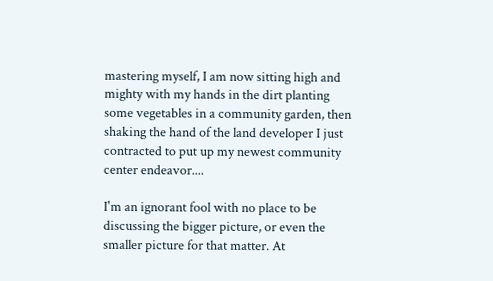mastering myself, I am now sitting high and mighty with my hands in the dirt planting some vegetables in a community garden, then shaking the hand of the land developer I just contracted to put up my newest community center endeavor....

I'm an ignorant fool with no place to be discussing the bigger picture, or even the smaller picture for that matter. At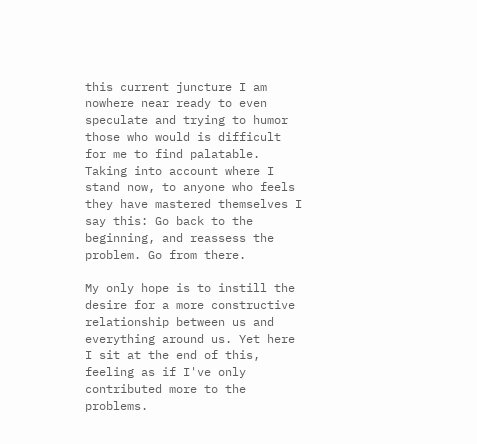this current juncture I am nowhere near ready to even speculate and trying to humor those who would is difficult for me to find palatable. Taking into account where I stand now, to anyone who feels they have mastered themselves I say this: Go back to the beginning, and reassess the problem. Go from there.

My only hope is to instill the desire for a more constructive relationship between us and everything around us. Yet here I sit at the end of this, feeling as if I've only contributed more to the problems.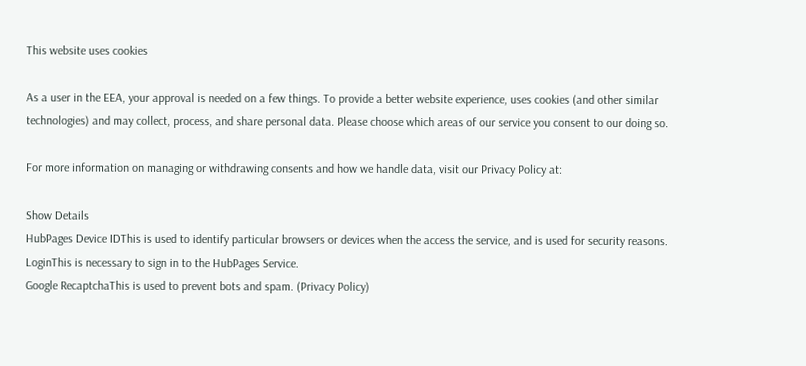This website uses cookies

As a user in the EEA, your approval is needed on a few things. To provide a better website experience, uses cookies (and other similar technologies) and may collect, process, and share personal data. Please choose which areas of our service you consent to our doing so.

For more information on managing or withdrawing consents and how we handle data, visit our Privacy Policy at:

Show Details
HubPages Device IDThis is used to identify particular browsers or devices when the access the service, and is used for security reasons.
LoginThis is necessary to sign in to the HubPages Service.
Google RecaptchaThis is used to prevent bots and spam. (Privacy Policy)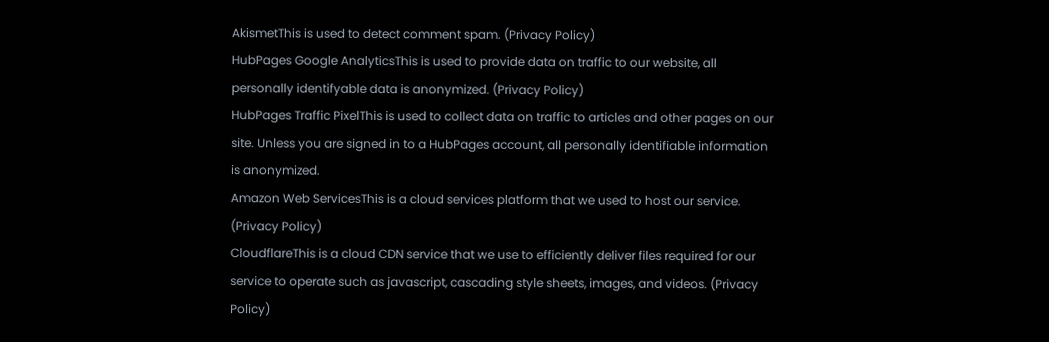AkismetThis is used to detect comment spam. (Privacy Policy)
HubPages Google AnalyticsThis is used to provide data on traffic to our website, all personally identifyable data is anonymized. (Privacy Policy)
HubPages Traffic PixelThis is used to collect data on traffic to articles and other pages on our site. Unless you are signed in to a HubPages account, all personally identifiable information is anonymized.
Amazon Web ServicesThis is a cloud services platform that we used to host our service. (Privacy Policy)
CloudflareThis is a cloud CDN service that we use to efficiently deliver files required for our service to operate such as javascript, cascading style sheets, images, and videos. (Privacy Policy)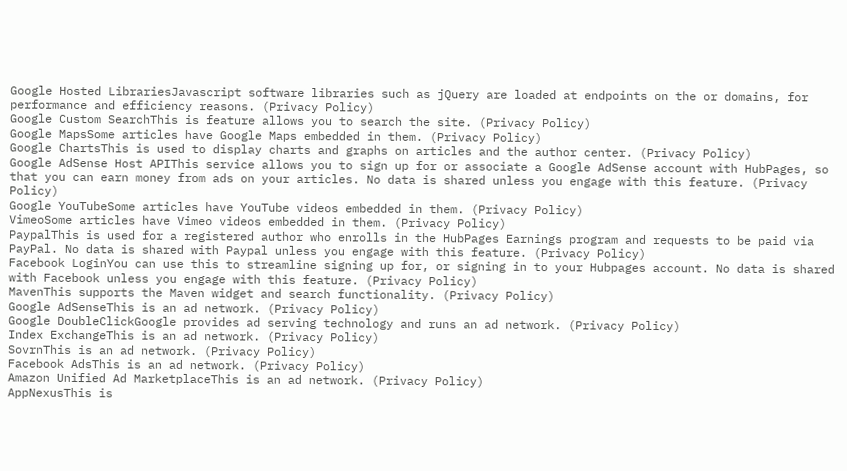Google Hosted LibrariesJavascript software libraries such as jQuery are loaded at endpoints on the or domains, for performance and efficiency reasons. (Privacy Policy)
Google Custom SearchThis is feature allows you to search the site. (Privacy Policy)
Google MapsSome articles have Google Maps embedded in them. (Privacy Policy)
Google ChartsThis is used to display charts and graphs on articles and the author center. (Privacy Policy)
Google AdSense Host APIThis service allows you to sign up for or associate a Google AdSense account with HubPages, so that you can earn money from ads on your articles. No data is shared unless you engage with this feature. (Privacy Policy)
Google YouTubeSome articles have YouTube videos embedded in them. (Privacy Policy)
VimeoSome articles have Vimeo videos embedded in them. (Privacy Policy)
PaypalThis is used for a registered author who enrolls in the HubPages Earnings program and requests to be paid via PayPal. No data is shared with Paypal unless you engage with this feature. (Privacy Policy)
Facebook LoginYou can use this to streamline signing up for, or signing in to your Hubpages account. No data is shared with Facebook unless you engage with this feature. (Privacy Policy)
MavenThis supports the Maven widget and search functionality. (Privacy Policy)
Google AdSenseThis is an ad network. (Privacy Policy)
Google DoubleClickGoogle provides ad serving technology and runs an ad network. (Privacy Policy)
Index ExchangeThis is an ad network. (Privacy Policy)
SovrnThis is an ad network. (Privacy Policy)
Facebook AdsThis is an ad network. (Privacy Policy)
Amazon Unified Ad MarketplaceThis is an ad network. (Privacy Policy)
AppNexusThis is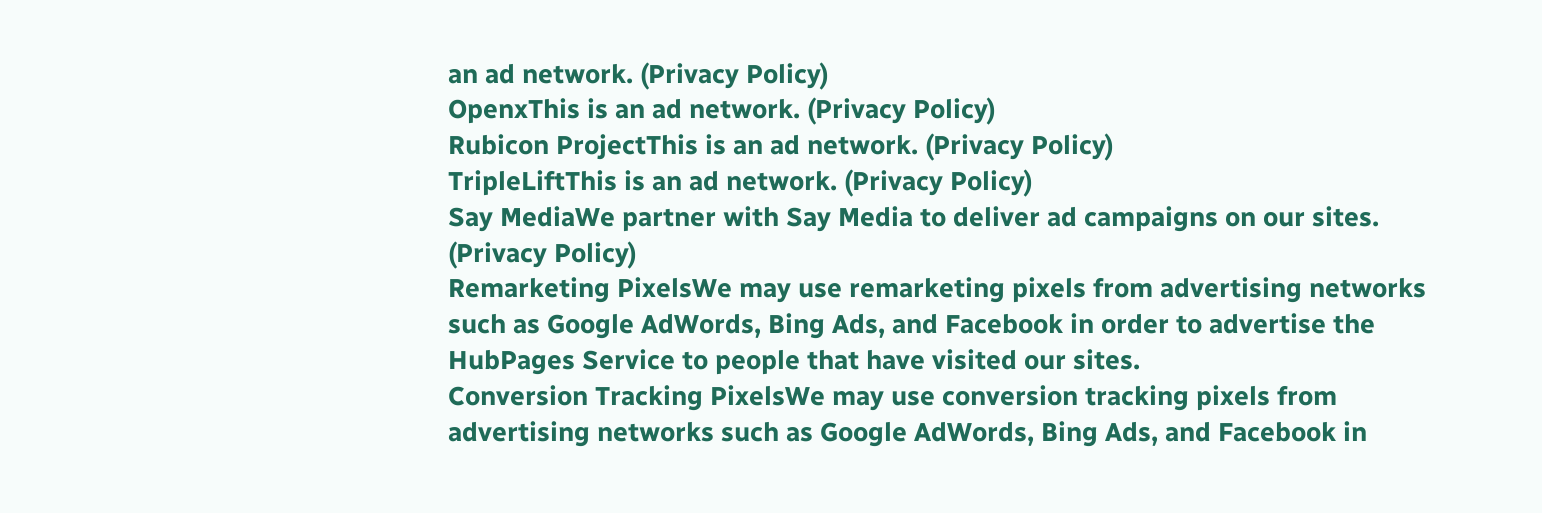an ad network. (Privacy Policy)
OpenxThis is an ad network. (Privacy Policy)
Rubicon ProjectThis is an ad network. (Privacy Policy)
TripleLiftThis is an ad network. (Privacy Policy)
Say MediaWe partner with Say Media to deliver ad campaigns on our sites. (Privacy Policy)
Remarketing PixelsWe may use remarketing pixels from advertising networks such as Google AdWords, Bing Ads, and Facebook in order to advertise the HubPages Service to people that have visited our sites.
Conversion Tracking PixelsWe may use conversion tracking pixels from advertising networks such as Google AdWords, Bing Ads, and Facebook in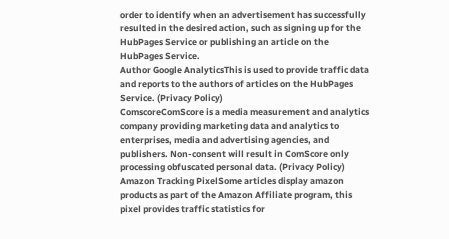order to identify when an advertisement has successfully resulted in the desired action, such as signing up for the HubPages Service or publishing an article on the HubPages Service.
Author Google AnalyticsThis is used to provide traffic data and reports to the authors of articles on the HubPages Service. (Privacy Policy)
ComscoreComScore is a media measurement and analytics company providing marketing data and analytics to enterprises, media and advertising agencies, and publishers. Non-consent will result in ComScore only processing obfuscated personal data. (Privacy Policy)
Amazon Tracking PixelSome articles display amazon products as part of the Amazon Affiliate program, this pixel provides traffic statistics for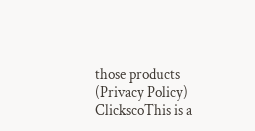those products (Privacy Policy)
ClickscoThis is a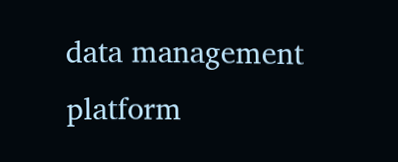data management platform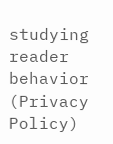studying reader behavior (Privacy Policy)